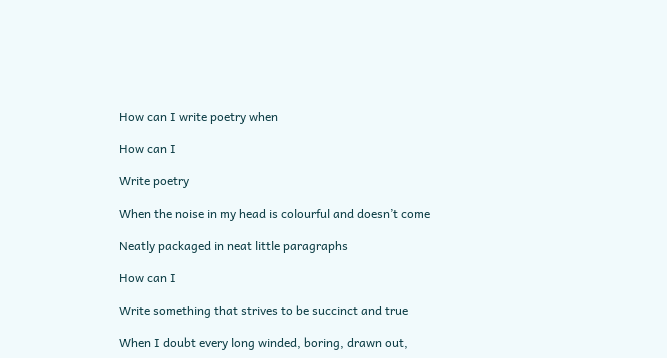How can I write poetry when

How can I

Write poetry

When the noise in my head is colourful and doesn’t come

Neatly packaged in neat little paragraphs

How can I

Write something that strives to be succinct and true

When I doubt every long winded, boring, drawn out,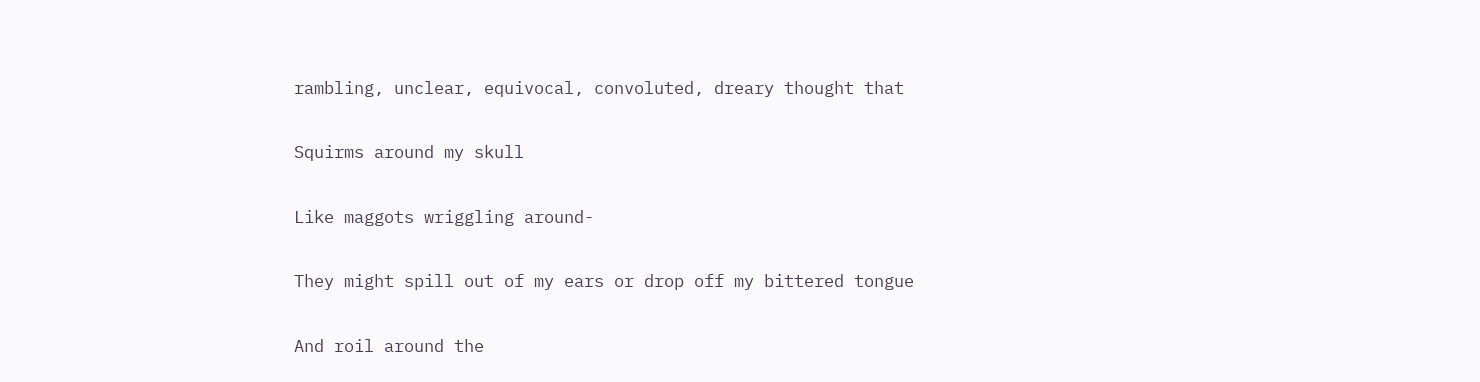rambling, unclear, equivocal, convoluted, dreary thought that

Squirms around my skull

Like maggots wriggling around-

They might spill out of my ears or drop off my bittered tongue

And roil around the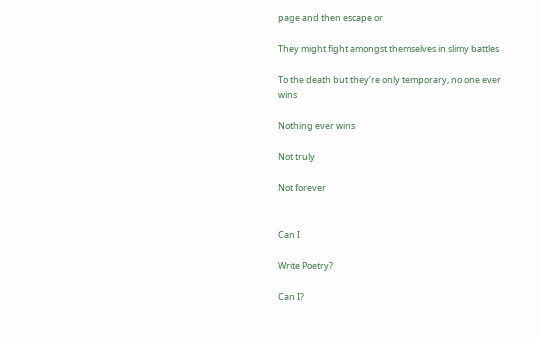page and then escape or

They might fight amongst themselves in slimy battles

To the death but they’re only temporary, no one ever wins

Nothing ever wins

Not truly

Not forever


Can I

Write Poetry?

Can I?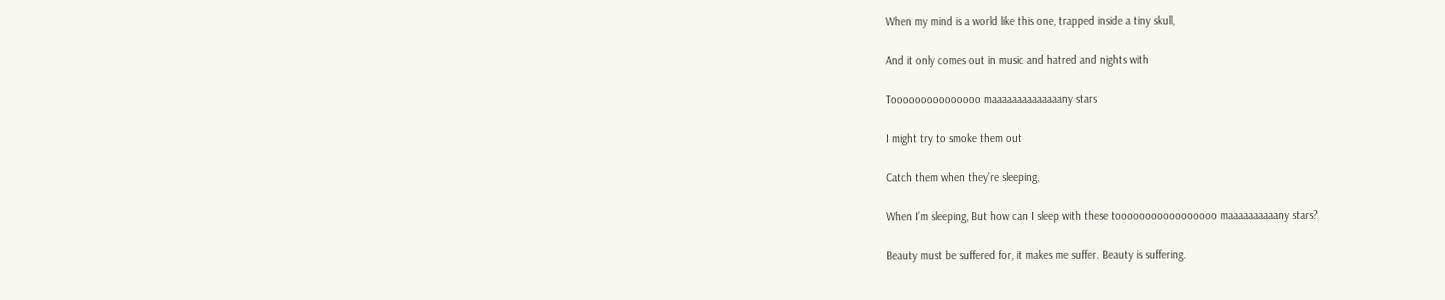When my mind is a world like this one, trapped inside a tiny skull,

And it only comes out in music and hatred and nights with

Tooooooooooooooo maaaaaaaaaaaaaany stars

I might try to smoke them out

Catch them when they’re sleeping,

When I’m sleeping, But how can I sleep with these tooooooooooooooooo maaaaaaaaaany stars?

Beauty must be suffered for, it makes me suffer. Beauty is suffering.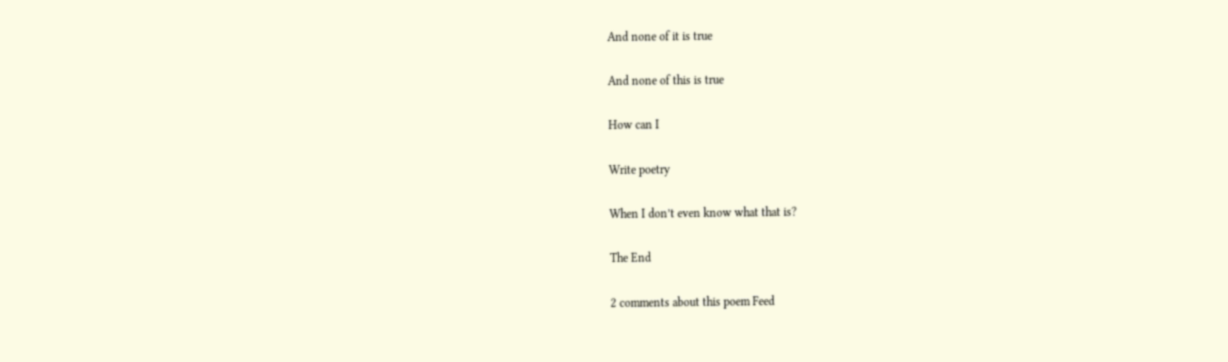And none of it is true

And none of this is true

How can I

Write poetry

When I don’t even know what that is?

The End

2 comments about this poem Feed